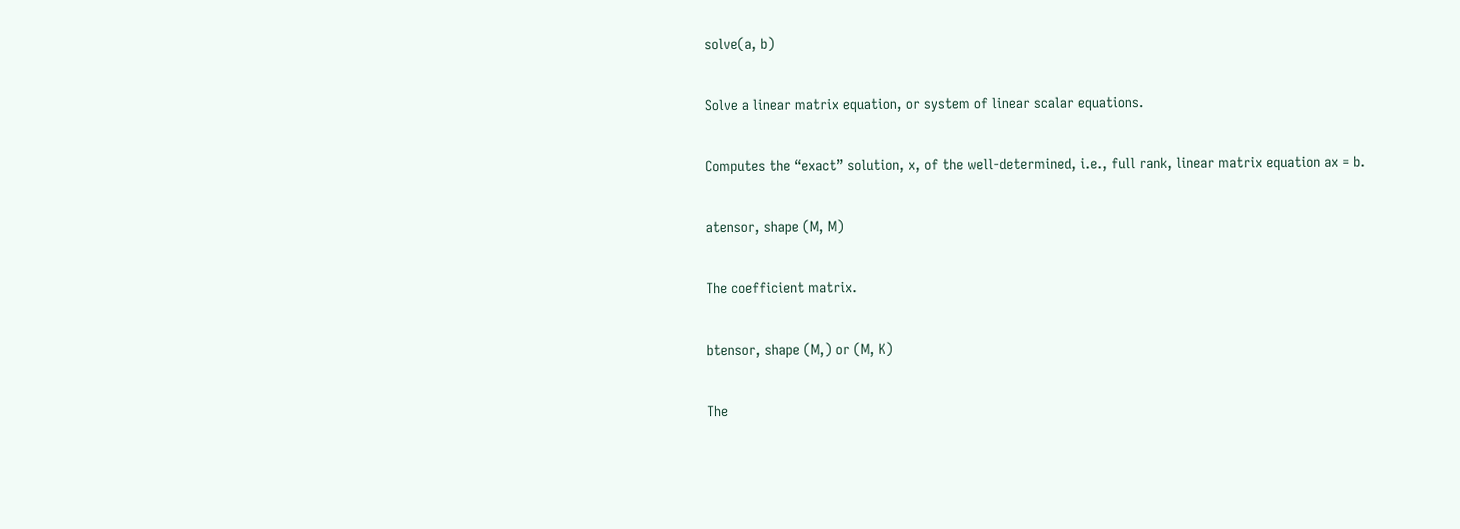solve(a, b)

Solve a linear matrix equation, or system of linear scalar equations.

Computes the “exact” solution, x, of the well-determined, i.e., full rank, linear matrix equation ax = b.

atensor, shape (M, M)

The coefficient matrix.

btensor, shape (M,) or (M, K)

The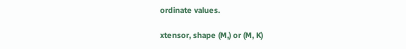ordinate values.

xtensor, shape (M,) or (M, K)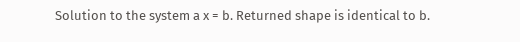Solution to the system a x = b. Returned shape is identical to b.